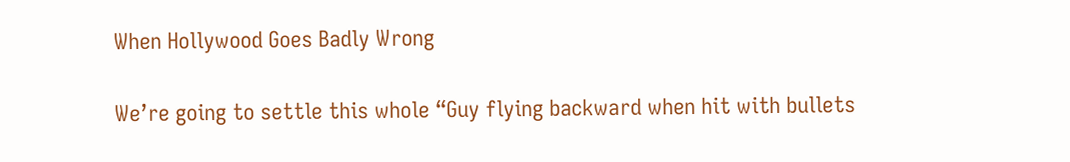When Hollywood Goes Badly Wrong

We’re going to settle this whole “Guy flying backward when hit with bullets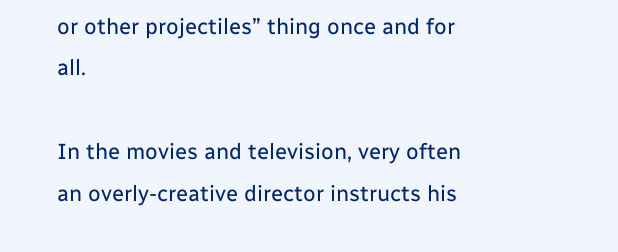or other projectiles” thing once and for all.

In the movies and television, very often an overly-creative director instructs his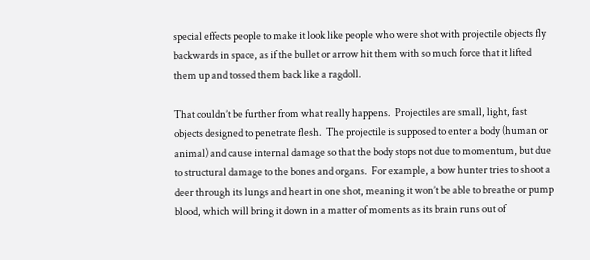special effects people to make it look like people who were shot with projectile objects fly backwards in space, as if the bullet or arrow hit them with so much force that it lifted them up and tossed them back like a ragdoll.

That couldn’t be further from what really happens.  Projectiles are small, light, fast objects designed to penetrate flesh.  The projectile is supposed to enter a body (human or animal) and cause internal damage so that the body stops not due to momentum, but due to structural damage to the bones and organs.  For example, a bow hunter tries to shoot a deer through its lungs and heart in one shot, meaning it won’t be able to breathe or pump blood, which will bring it down in a matter of moments as its brain runs out of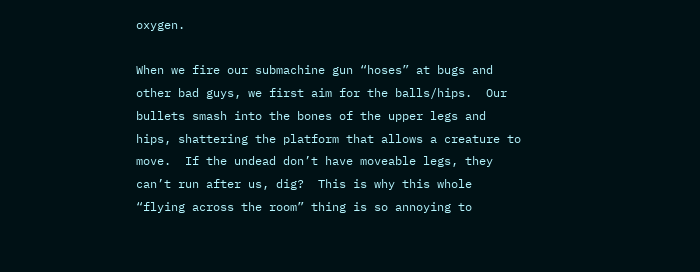oxygen.

When we fire our submachine gun “hoses” at bugs and other bad guys, we first aim for the balls/hips.  Our bullets smash into the bones of the upper legs and hips, shattering the platform that allows a creature to move.  If the undead don’t have moveable legs, they can’t run after us, dig?  This is why this whole “flying across the room” thing is so annoying to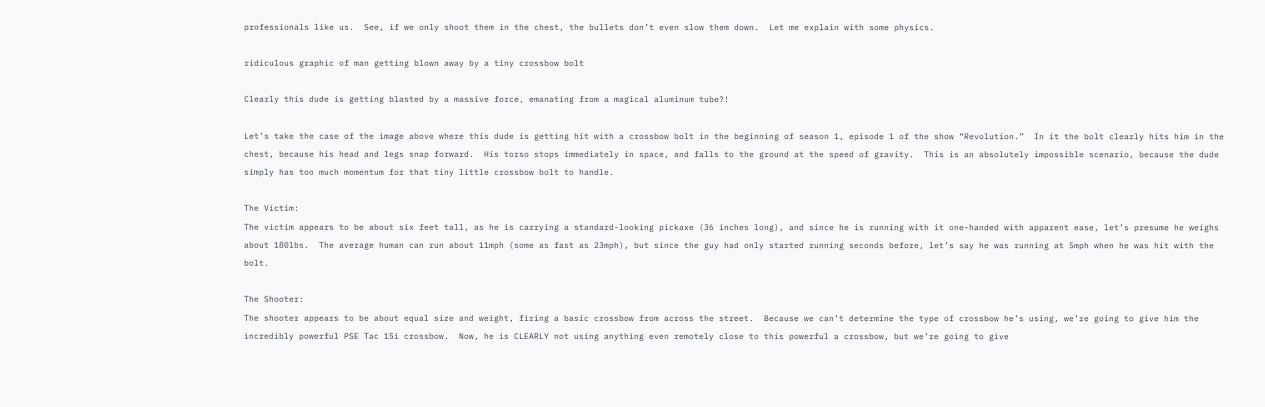professionals like us.  See, if we only shoot them in the chest, the bullets don’t even slow them down.  Let me explain with some physics.

ridiculous graphic of man getting blown away by a tiny crossbow bolt

Clearly this dude is getting blasted by a massive force, emanating from a magical aluminum tube?!

Let’s take the case of the image above where this dude is getting hit with a crossbow bolt in the beginning of season 1, episode 1 of the show “Revolution.”  In it the bolt clearly hits him in the chest, because his head and legs snap forward.  His torso stops immediately in space, and falls to the ground at the speed of gravity.  This is an absolutely impossible scenario, because the dude simply has too much momentum for that tiny little crossbow bolt to handle.

The Victim:
The victim appears to be about six feet tall, as he is carrying a standard-looking pickaxe (36 inches long), and since he is running with it one-handed with apparent ease, let’s presume he weighs about 180lbs.  The average human can run about 11mph (some as fast as 23mph), but since the guy had only started running seconds before, let’s say he was running at 5mph when he was hit with the bolt.

The Shooter:
The shooter appears to be about equal size and weight, firing a basic crossbow from across the street.  Because we can’t determine the type of crossbow he’s using, we’re going to give him the incredibly powerful PSE Tac 15i crossbow.  Now, he is CLEARLY not using anything even remotely close to this powerful a crossbow, but we’re going to give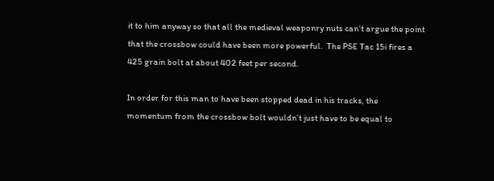it to him anyway so that all the medieval weaponry nuts can’t argue the point that the crossbow could have been more powerful.  The PSE Tac 15i fires a 425 grain bolt at about 402 feet per second.

In order for this man to have been stopped dead in his tracks, the momentum from the crossbow bolt wouldn’t just have to be equal to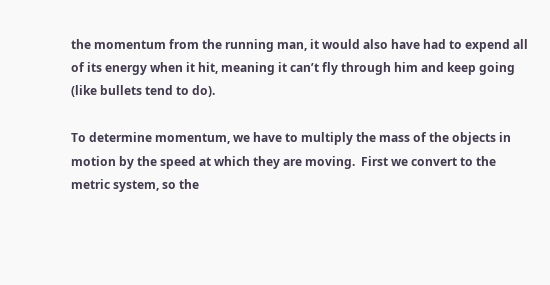the momentum from the running man, it would also have had to expend all of its energy when it hit, meaning it can’t fly through him and keep going (like bullets tend to do).

To determine momentum, we have to multiply the mass of the objects in motion by the speed at which they are moving.  First we convert to the metric system, so the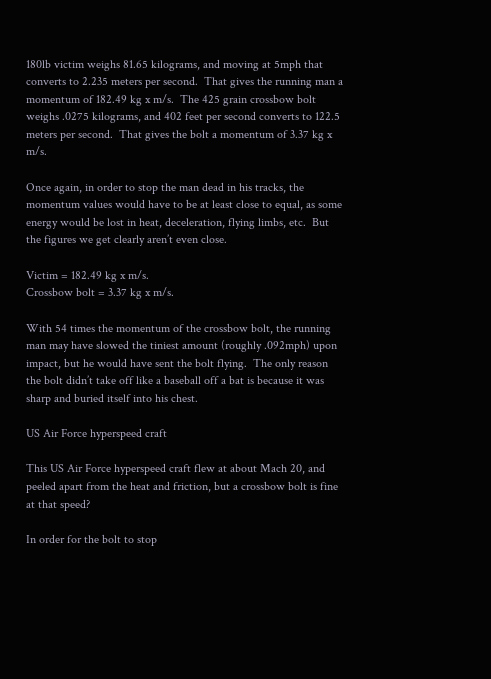180lb victim weighs 81.65 kilograms, and moving at 5mph that converts to 2.235 meters per second.  That gives the running man a momentum of 182.49 kg x m/s.  The 425 grain crossbow bolt weighs .0275 kilograms, and 402 feet per second converts to 122.5 meters per second.  That gives the bolt a momentum of 3.37 kg x m/s.

Once again, in order to stop the man dead in his tracks, the momentum values would have to be at least close to equal, as some energy would be lost in heat, deceleration, flying limbs, etc.  But the figures we get clearly aren’t even close.

Victim = 182.49 kg x m/s.
Crossbow bolt = 3.37 kg x m/s.

With 54 times the momentum of the crossbow bolt, the running man may have slowed the tiniest amount (roughly .092mph) upon impact, but he would have sent the bolt flying.  The only reason the bolt didn’t take off like a baseball off a bat is because it was sharp and buried itself into his chest.

US Air Force hyperspeed craft

This US Air Force hyperspeed craft flew at about Mach 20, and peeled apart from the heat and friction, but a crossbow bolt is fine at that speed?

In order for the bolt to stop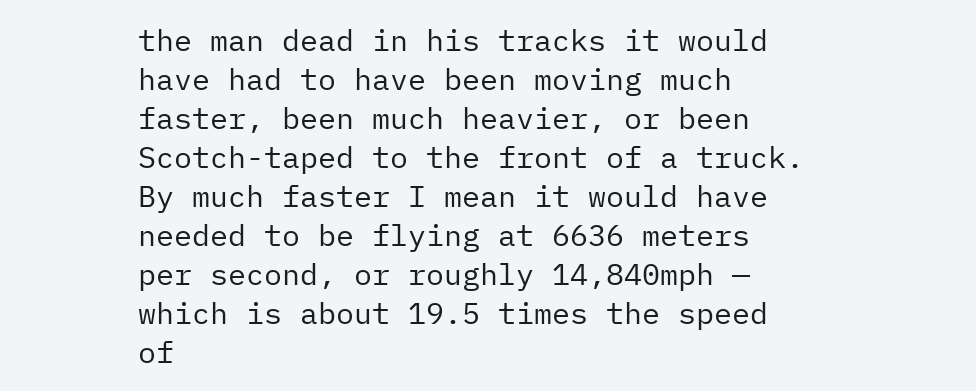the man dead in his tracks it would have had to have been moving much faster, been much heavier, or been Scotch-taped to the front of a truck.  By much faster I mean it would have needed to be flying at 6636 meters per second, or roughly 14,840mph — which is about 19.5 times the speed of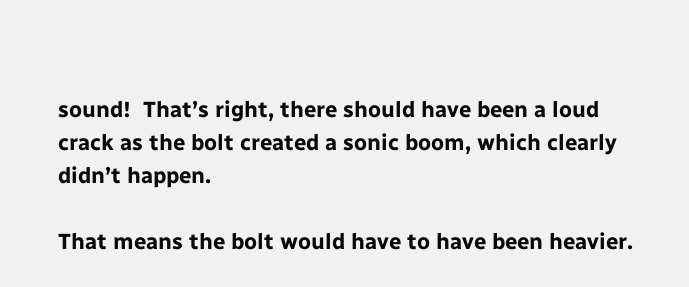sound!  That’s right, there should have been a loud crack as the bolt created a sonic boom, which clearly didn’t happen.

That means the bolt would have to have been heavier.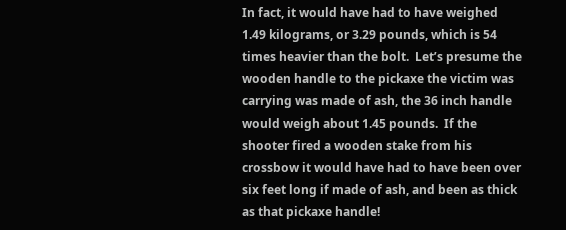In fact, it would have had to have weighed 1.49 kilograms, or 3.29 pounds, which is 54 times heavier than the bolt.  Let’s presume the wooden handle to the pickaxe the victim was carrying was made of ash, the 36 inch handle would weigh about 1.45 pounds.  If the shooter fired a wooden stake from his crossbow it would have had to have been over six feet long if made of ash, and been as thick as that pickaxe handle!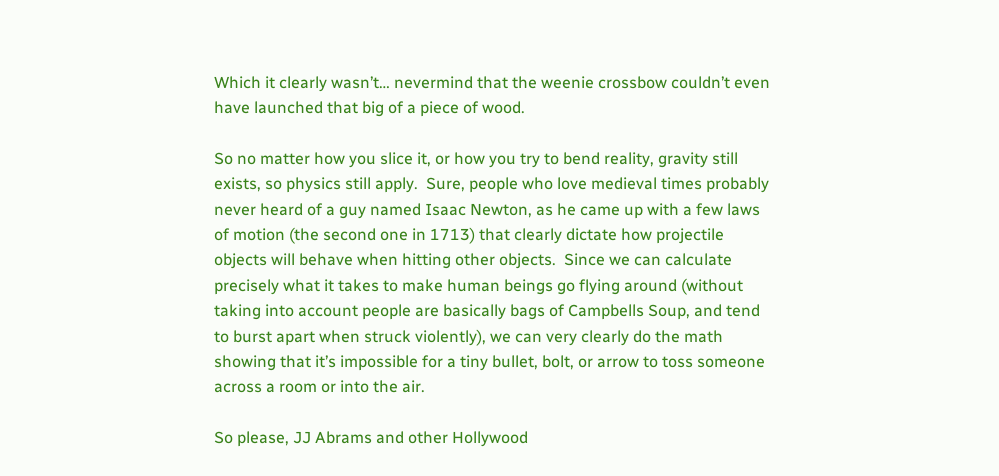Which it clearly wasn’t… nevermind that the weenie crossbow couldn’t even have launched that big of a piece of wood.

So no matter how you slice it, or how you try to bend reality, gravity still exists, so physics still apply.  Sure, people who love medieval times probably never heard of a guy named Isaac Newton, as he came up with a few laws of motion (the second one in 1713) that clearly dictate how projectile objects will behave when hitting other objects.  Since we can calculate precisely what it takes to make human beings go flying around (without taking into account people are basically bags of Campbells Soup, and tend to burst apart when struck violently), we can very clearly do the math showing that it’s impossible for a tiny bullet, bolt, or arrow to toss someone across a room or into the air.

So please, JJ Abrams and other Hollywood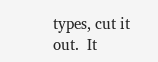types, cut it out.  It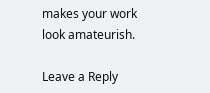makes your work look amateurish.

Leave a Reply